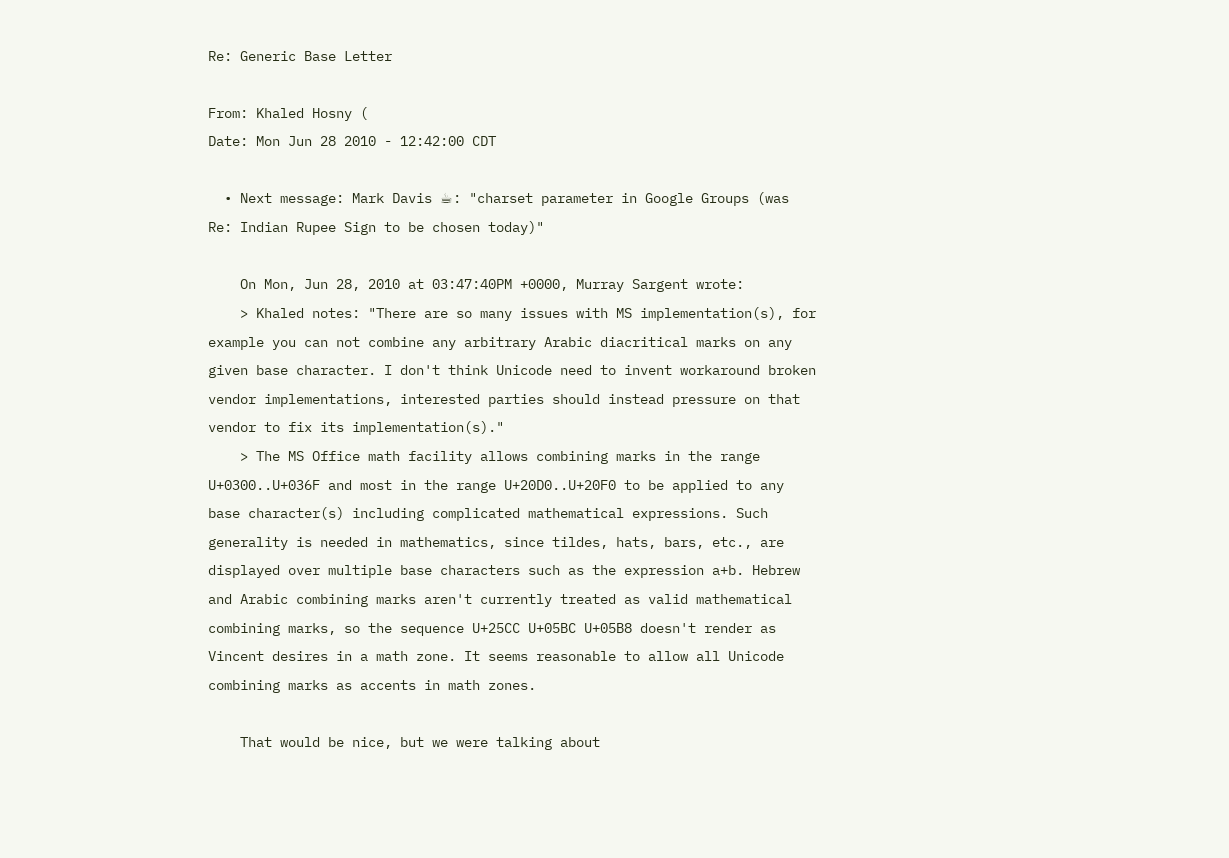Re: Generic Base Letter

From: Khaled Hosny (
Date: Mon Jun 28 2010 - 12:42:00 CDT

  • Next message: Mark Davis ☕: "charset parameter in Google Groups (was Re: Indian Rupee Sign to be chosen today)"

    On Mon, Jun 28, 2010 at 03:47:40PM +0000, Murray Sargent wrote:
    > Khaled notes: "There are so many issues with MS implementation(s), for example you can not combine any arbitrary Arabic diacritical marks on any given base character. I don't think Unicode need to invent workaround broken vendor implementations, interested parties should instead pressure on that vendor to fix its implementation(s)."
    > The MS Office math facility allows combining marks in the range U+0300..U+036F and most in the range U+20D0..U+20F0 to be applied to any base character(s) including complicated mathematical expressions. Such generality is needed in mathematics, since tildes, hats, bars, etc., are displayed over multiple base characters such as the expression a+b. Hebrew and Arabic combining marks aren't currently treated as valid mathematical combining marks, so the sequence U+25CC U+05BC U+05B8 doesn't render as Vincent desires in a math zone. It seems reasonable to allow all Unicode combining marks as accents in math zones.

    That would be nice, but we were talking about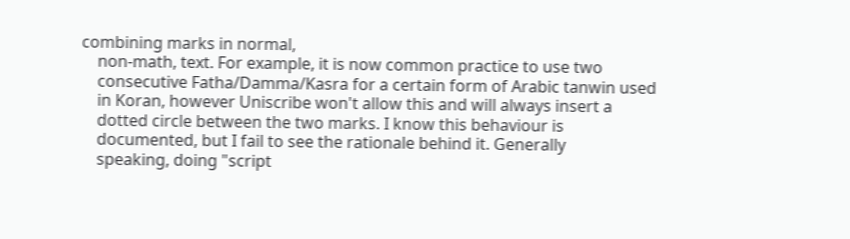combining marks in normal,
    non-math, text. For example, it is now common practice to use two
    consecutive Fatha/Damma/Kasra for a certain form of Arabic tanwin used
    in Koran, however Uniscribe won't allow this and will always insert a
    dotted circle between the two marks. I know this behaviour is
    documented, but I fail to see the rationale behind it. Generally
    speaking, doing "script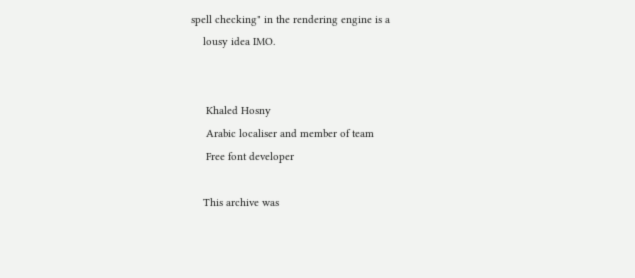spell checking" in the rendering engine is a
    lousy idea IMO.


     Khaled Hosny
     Arabic localiser and member of team
     Free font developer

    This archive was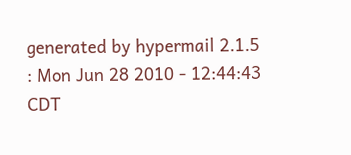generated by hypermail 2.1.5 : Mon Jun 28 2010 - 12:44:43 CDT